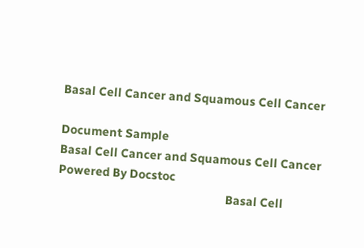Basal Cell Cancer and Squamous Cell Cancer

Document Sample
Basal Cell Cancer and Squamous Cell Cancer Powered By Docstoc
                                                        Basal Cell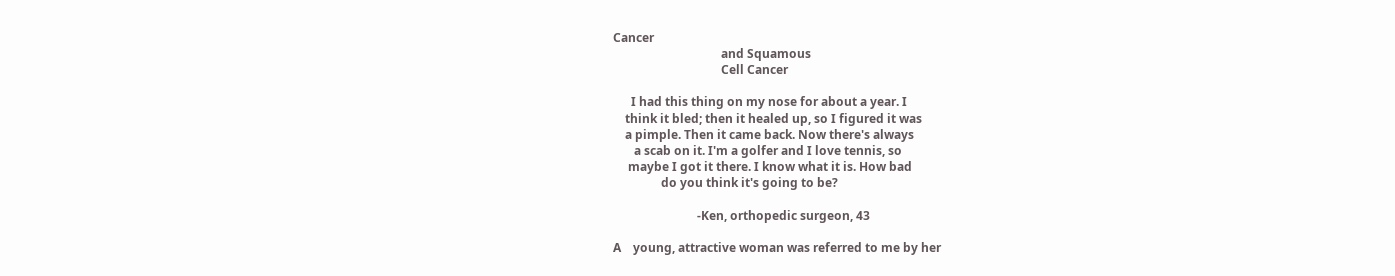Cancer
                                    and Squamous
                                    Cell Cancer

      I had this thing on my nose for about a year. I
    think it bled; then it healed up, so I figured it was
    a pimple. Then it came back. Now there's always
       a scab on it. I'm a golfer and I love tennis, so
     maybe I got it there. I know what it is. How bad
                do you think it's going to be?

                            -Ken, orthopedic surgeon, 43

A    young, attractive woman was referred to me by her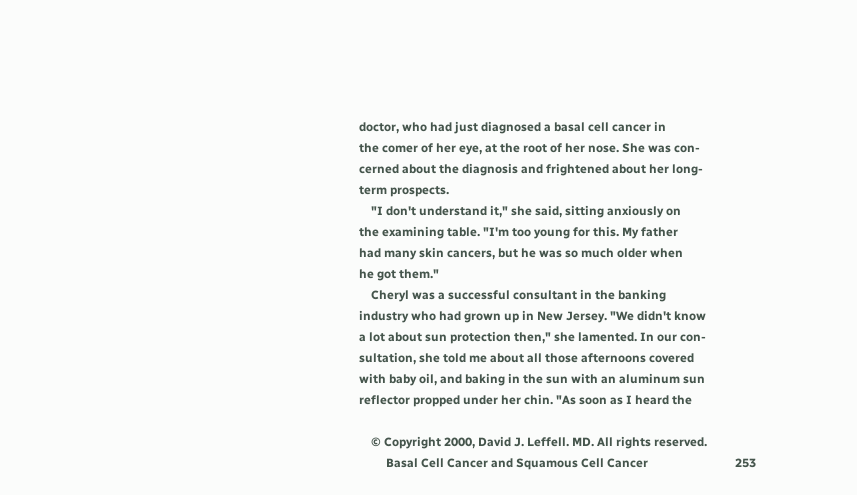doctor, who had just diagnosed a basal cell cancer in
the comer of her eye, at the root of her nose. She was con-
cerned about the diagnosis and frightened about her long-
term prospects.
    "I don't understand it," she said, sitting anxiously on
the examining table. "I'm too young for this. My father
had many skin cancers, but he was so much older when
he got them."
    Cheryl was a successful consultant in the banking
industry who had grown up in New Jersey. "We didn't know
a lot about sun protection then," she lamented. In our con-
sultation, she told me about all those afternoons covered
with baby oil, and baking in the sun with an aluminum sun
reflector propped under her chin. "As soon as I heard the

    © Copyright 2000, David J. Leffell. MD. All rights reserved.
         Basal Cell Cancer and Squamous Cell Cancer                             253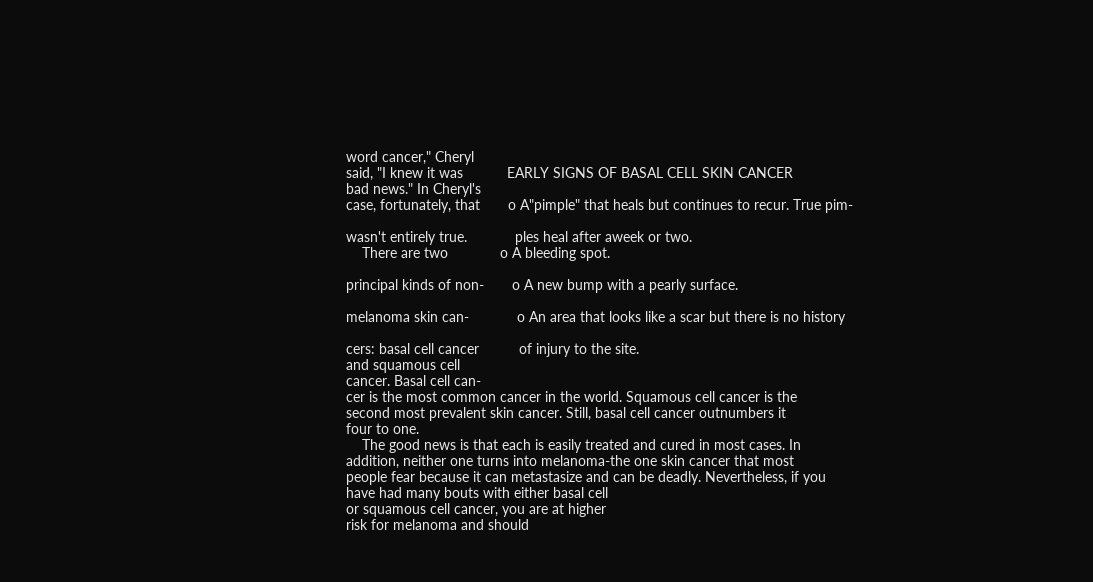word cancer," Cheryl
said, "I knew it was           EARLY SIGNS OF BASAL CELL SKIN CANCER
bad news." In Cheryl's
case, fortunately, that       o A"pimple" that heals but continues to recur. True pim-

wasn't entirely true.            ples heal after aweek or two.
    There are two             o A bleeding spot.

principal kinds of non-       o A new bump with a pearly surface.

melanoma skin can-            o An area that looks like a scar but there is no history

cers: basal cell cancer          of injury to the site.
and squamous cell
cancer. Basal cell can-
cer is the most common cancer in the world. Squamous cell cancer is the
second most prevalent skin cancer. Still, basal cell cancer outnumbers it
four to one.
    The good news is that each is easily treated and cured in most cases. In
addition, neither one turns into melanoma-the one skin cancer that most
people fear because it can metastasize and can be deadly. Nevertheless, if you
have had many bouts with either basal cell
or squamous cell cancer, you are at higher
risk for melanoma and should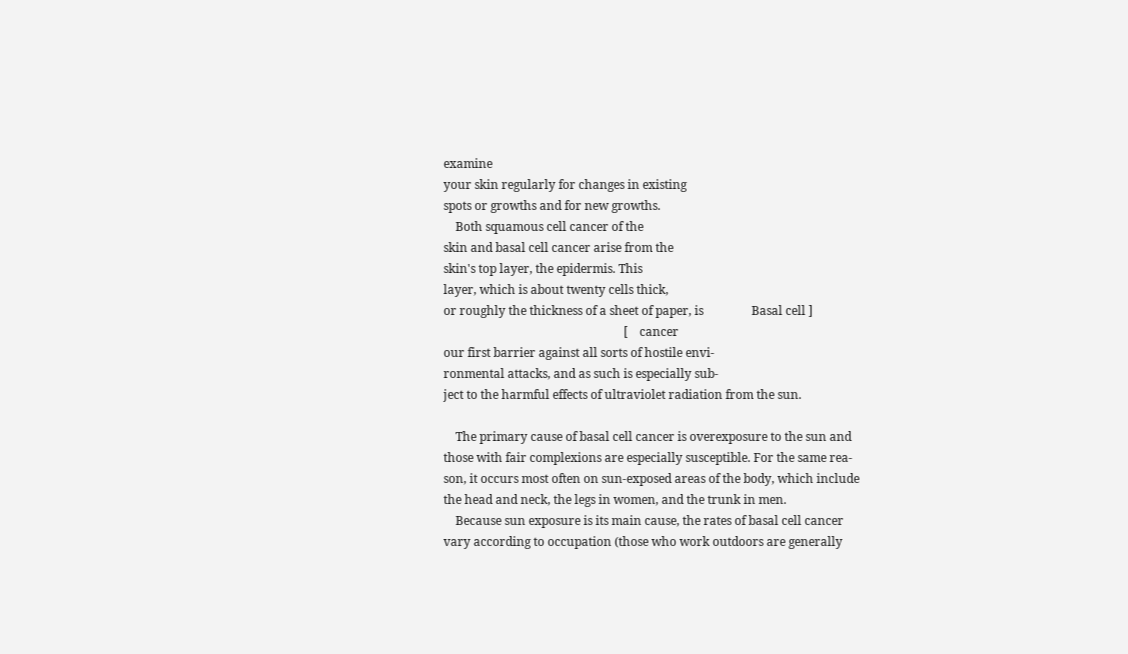examine
your skin regularly for changes in existing
spots or growths and for new growths.
    Both squamous cell cancer of the
skin and basal cell cancer arise from the
skin's top layer, the epidermis. This
layer, which is about twenty cells thick,
or roughly the thickness of a sheet of paper, is                Basal cell ]
                                                            [    cancer
our first barrier against all sorts of hostile envi-
ronmental attacks, and as such is especially sub-
ject to the harmful effects of ultraviolet radiation from the sun.

    The primary cause of basal cell cancer is overexposure to the sun and
those with fair complexions are especially susceptible. For the same rea-
son, it occurs most often on sun-exposed areas of the body, which include
the head and neck, the legs in women, and the trunk in men.
    Because sun exposure is its main cause, the rates of basal cell cancer
vary according to occupation (those who work outdoors are generally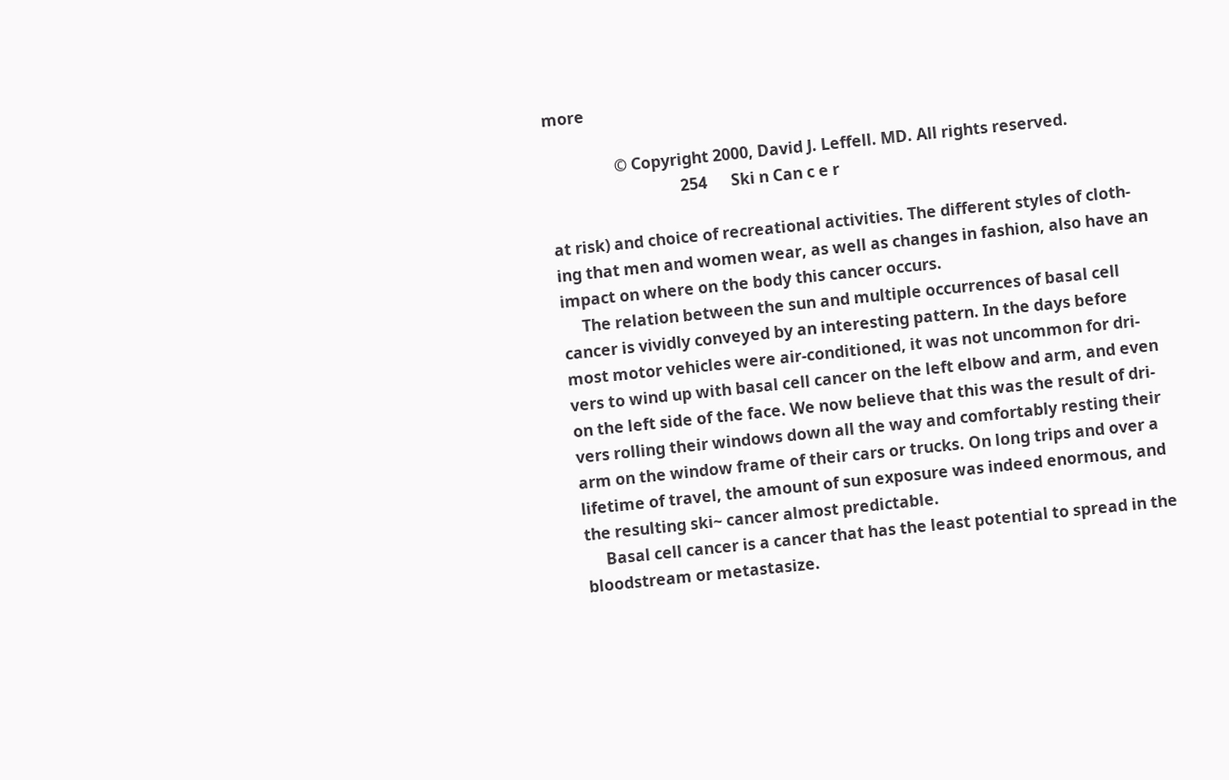more

                 © Copyright 2000, David J. Leffell. MD. All rights reserved.
                                 254      Ski n Can c e r

at risk) and choice of recreational activities. The different styles of cloth-
ing that men and women wear, as well as changes in fashion, also have an
impact on where on the body this cancer occurs.
     The relation between the sun and multiple occurrences of basal cell
cancer is vividly conveyed by an interesting pattern. In the days before
most motor vehicles were air-conditioned, it was not uncommon for dri-
vers to wind up with basal cell cancer on the left elbow and arm, and even
on the left side of the face. We now believe that this was the result of dri-
vers rolling their windows down all the way and comfortably resting their
arm on the window frame of their cars or trucks. On long trips and over a
lifetime of travel, the amount of sun exposure was indeed enormous, and
the resulting ski~ cancer almost predictable.
     Basal cell cancer is a cancer that has the least potential to spread in the
bloodstream or metastasize.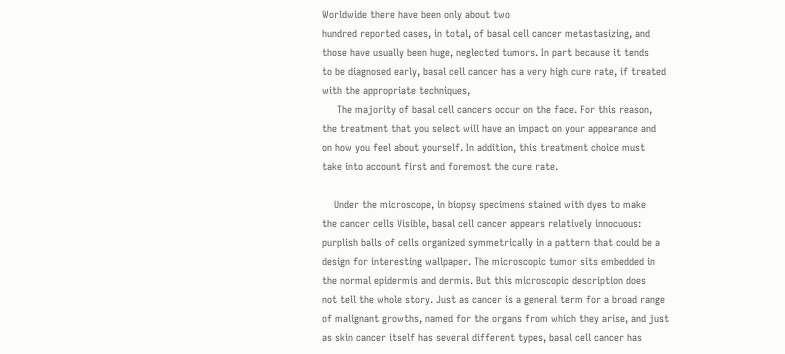Worldwide there have been only about two
hundred reported cases, in total, of basal cell cancer metastasizing, and
those have usually been huge, neglected tumors. In part because it tends
to be diagnosed early, basal cell cancer has a very high cure rate, if treated
with the appropriate techniques,
     The majority of basal cell cancers occur on the face. For this reason,
the treatment that you select will have an impact on your appearance and
on how you feel about yourself. In addition, this treatment choice must
take into account first and foremost the cure rate.

    Under the microscope, in biopsy specimens stained with dyes to make
the cancer cells Visible, basal cell cancer appears relatively innocuous:
purplish balls of cells organized symmetrically in a pattern that could be a
design for interesting wallpaper. The microscopic tumor sits embedded in
the normal epidermis and dermis. But this microscopic description does
not tell the whole story. Just as cancer is a general term for a broad range
of malignant growths, named for the organs from which they arise, and just
as skin cancer itself has several different types, basal cell cancer has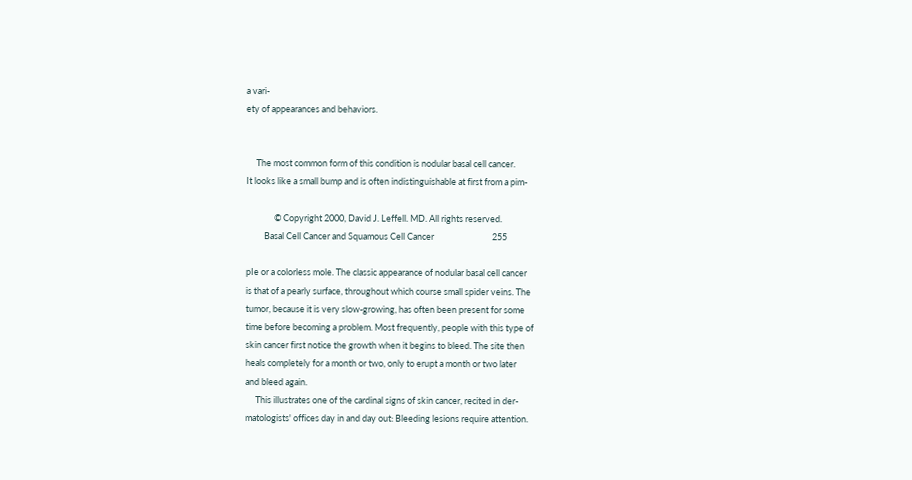a vari-
ety of appearances and behaviors.


     The most common form of this condition is nodular basal cell cancer.
It looks like a small bump and is often indistinguishable at first from a pim-

              © Copyright 2000, David J. Leffell. MD. All rights reserved.
         Basal Cell Cancer and Squamous Cell Cancer                             255

pIe or a colorless mole. The classic appearance of nodular basal cell cancer
is that of a pearly surface, throughout which course small spider veins. The
tumor, because it is very slow-growing, has often been present for some
time before becoming a problem. Most frequently, people with this type of
skin cancer first notice the growth when it begins to bleed. The site then
heals completely for a month or two, only to erupt a month or two later
and bleed again.
     This illustrates one of the cardinal signs of skin cancer, recited in der-
matologists' offices day in and day out: Bleeding lesions require attention.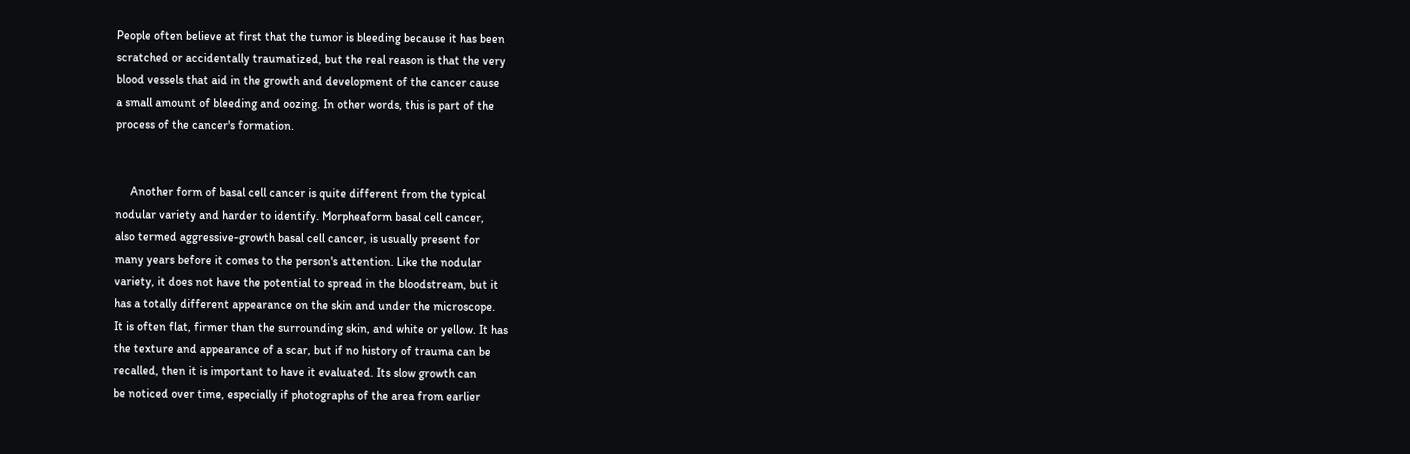People often believe at first that the tumor is bleeding because it has been
scratched or accidentally traumatized, but the real reason is that the very
blood vessels that aid in the growth and development of the cancer cause
a small amount of bleeding and oozing. In other words, this is part of the
process of the cancer's formation.


     Another form of basal cell cancer is quite different from the typical
nodular variety and harder to identify. Morpheaform basal cell cancer,
also termed aggressive-growth basal cell cancer, is usually present for
many years before it comes to the person's attention. Like the nodular
variety, it does not have the potential to spread in the bloodstream, but it
has a totally different appearance on the skin and under the microscope.
It is often flat, firmer than the surrounding skin, and white or yellow. It has
the texture and appearance of a scar, but if no history of trauma can be
recalled, then it is important to have it evaluated. Its slow growth can
be noticed over time, especially if photographs of the area from earlier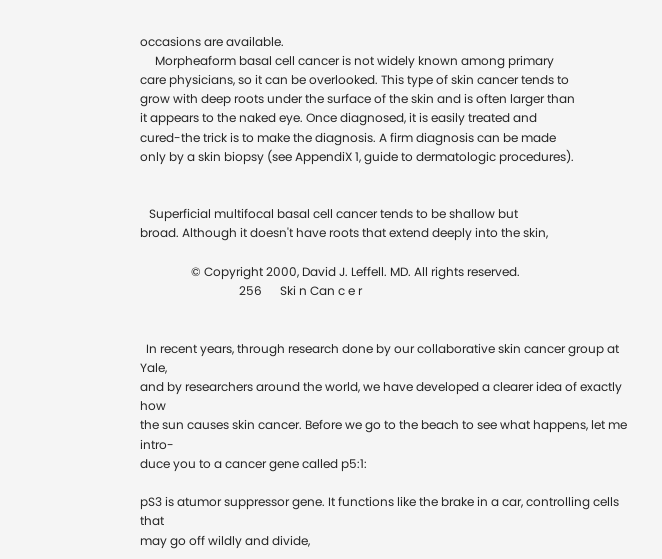occasions are available.
     Morpheaform basal cell cancer is not widely known among primary
care physicians, so it can be overlooked. This type of skin cancer tends to
grow with deep roots under the surface of the skin and is often larger than
it appears to the naked eye. Once diagnosed, it is easily treated and
cured-the trick is to make the diagnosis. A firm diagnosis can be made
only by a skin biopsy (see AppendiX 1, guide to dermatologic procedures).


   Superficial multifocal basal cell cancer tends to be shallow but
broad. Although it doesn't have roots that extend deeply into the skin,

                 © Copyright 2000, David J. Leffell. MD. All rights reserved.
                                 256      Ski n Can c e r


  In recent years, through research done by our collaborative skin cancer group at Yale,
and by researchers around the world, we have developed a clearer idea of exactly how
the sun causes skin cancer. Before we go to the beach to see what happens, let me intro-
duce you to a cancer gene called p5:1:

pS3 is atumor suppressor gene. It functions like the brake in a car, controlling cells that
may go off wildly and divide,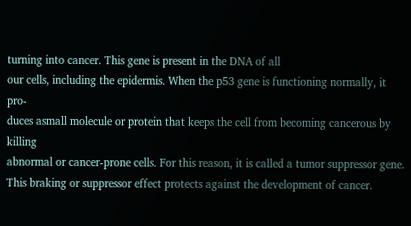turning into cancer. This gene is present in the DNA of all
our cells, including the epidermis. When the p53 gene is functioning normally, it pro-
duces asmall molecule or protein that keeps the cell from becoming cancerous by killing
abnormal or cancer-prone cells. For this reason, it is called a tumor suppressor gene.
This braking or suppressor effect protects against the development of cancer.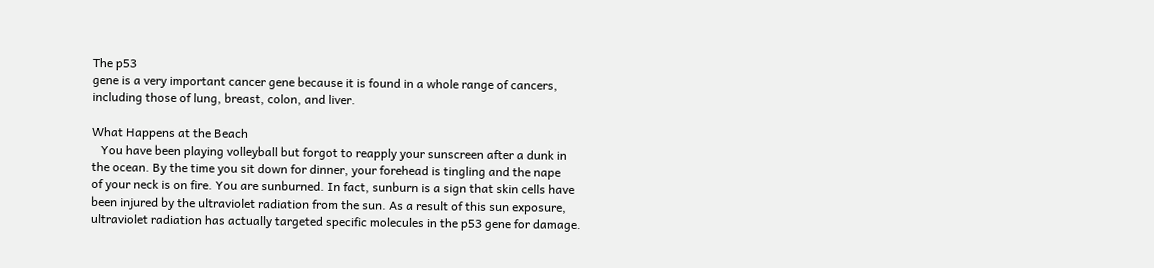The p53
gene is a very important cancer gene because it is found in a whole range of cancers,
including those of lung, breast, colon, and liver.

What Happens at the Beach
   You have been playing volleyball but forgot to reapply your sunscreen after a dunk in
the ocean. By the time you sit down for dinner, your forehead is tingling and the nape
of your neck is on fire. You are sunburned. In fact, sunburn is a sign that skin cells have
been injured by the ultraviolet radiation from the sun. As a result of this sun exposure,
ultraviolet radiation has actually targeted specific molecules in the p53 gene for damage.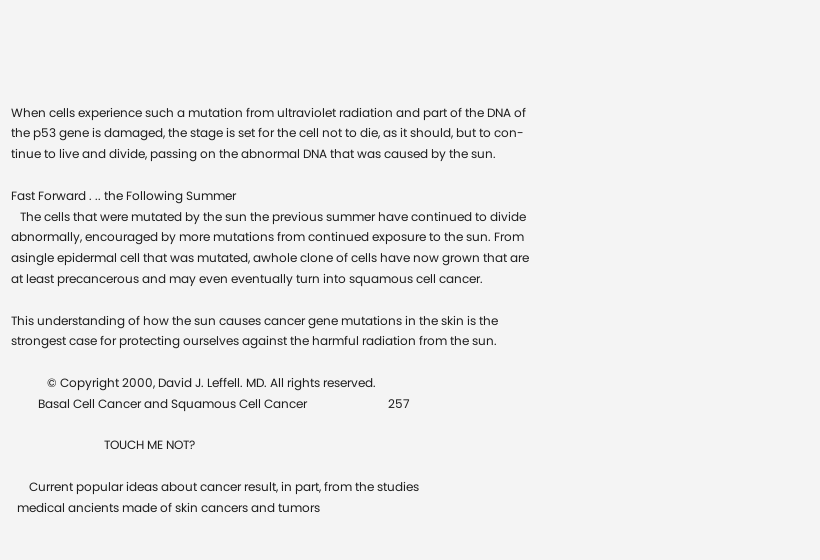When cells experience such a mutation from ultraviolet radiation and part of the DNA of
the p53 gene is damaged, the stage is set for the cell not to die, as it should, but to con-
tinue to live and divide, passing on the abnormal DNA that was caused by the sun.

Fast Forward . .. the Following Summer
   The cells that were mutated by the sun the previous summer have continued to divide
abnormally, encouraged by more mutations from continued exposure to the sun. From
asingle epidermal cell that was mutated, awhole clone of cells have now grown that are
at least precancerous and may even eventually turn into squamous cell cancer.

This understanding of how the sun causes cancer gene mutations in the skin is the
strongest case for protecting ourselves against the harmful radiation from the sun.

            © Copyright 2000, David J. Leffell. MD. All rights reserved.
         Basal Cell Cancer and Squamous Cell Cancer                           257

                               TOUCH ME NOT?

      Current popular ideas about cancer result, in part, from the studies
  medical ancients made of skin cancers and tumors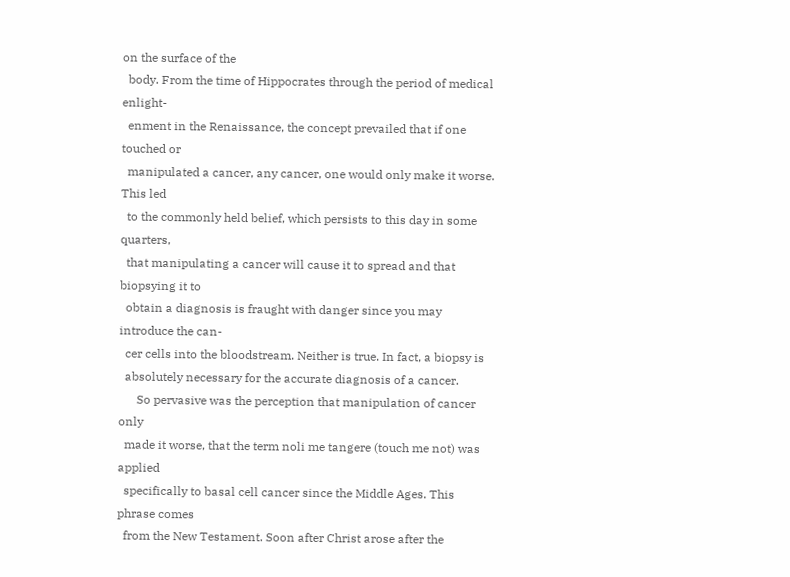on the surface of the
  body. From the time of Hippocrates through the period of medical enlight-
  enment in the Renaissance, the concept prevailed that if one touched or
  manipulated a cancer, any cancer, one would only make it worse. This led
  to the commonly held belief, which persists to this day in some quarters,
  that manipulating a cancer will cause it to spread and that biopsying it to
  obtain a diagnosis is fraught with danger since you may introduce the can-
  cer cells into the bloodstream. Neither is true. In fact, a biopsy is
  absolutely necessary for the accurate diagnosis of a cancer.
      So pervasive was the perception that manipulation of cancer only
  made it worse, that the term noli me tangere (touch me not) was applied
  specifically to basal cell cancer since the Middle Ages. This phrase comes
  from the New Testament. Soon after Christ arose after the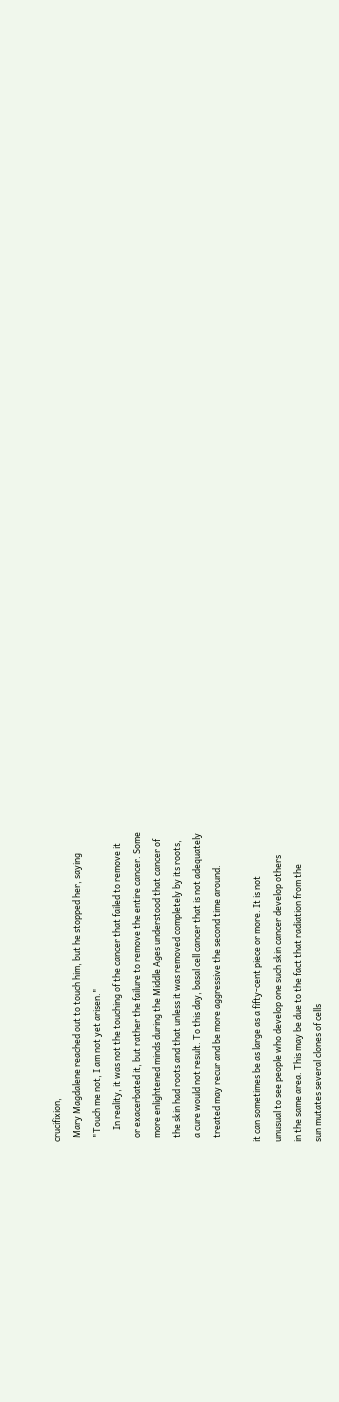crucifixion,
  Mary Magdalene reached out to touch him, but he stopped her, saying
  "Touch me not, I am not yet arisen."
      In reality, it was not the touching of the cancer that failed to remove it
  or exacerbated it, but rather the failure to remove the entire cancer. Some
  more enlightened minds during the Middle Ages understood that cancer of
  the skin had roots and that unless it was removed completely by its roots,
  a cure would not result. To this day, basal cell cancer that is not adequately
  treated may recur and be more aggressive the second time around.

it can sometimes be as large as a fifty-cent piece or more. It is not
unusual to see people who develop one such skin cancer develop others
in the same area. This may be due to the fact that radiation from the
sun mutates several clones of cells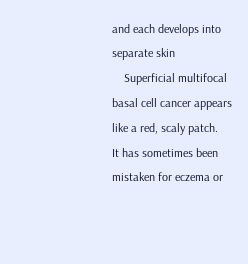and each develops into separate skin
    Superficial multifocal basal cell cancer appears like a red, scaly patch.
It has sometimes been mistaken for eczema or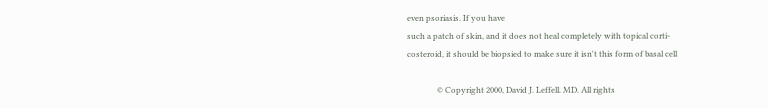even psoriasis. If you have
such a patch of skin, and it does not heal completely with topical corti-
costeroid, it should be biopsied to make sure it isn't this form of basal cell

               © Copyright 2000, David J. Leffell. MD. All rights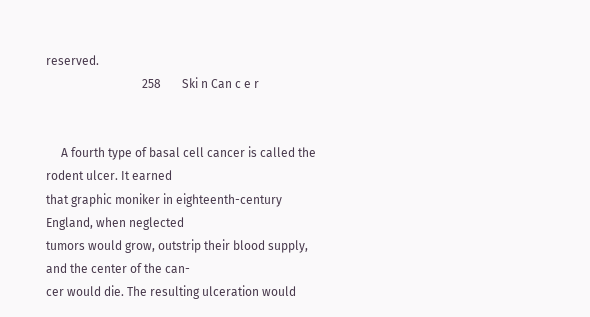reserved.
                                258       Ski n Can c e r


     A fourth type of basal cell cancer is called the rodent ulcer. It earned
that graphic moniker in eighteenth-century England, when neglected
tumors would grow, outstrip their blood supply, and the center of the can-
cer would die. The resulting ulceration would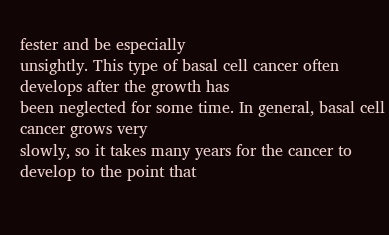fester and be especially
unsightly. This type of basal cell cancer often develops after the growth has
been neglected for some time. In general, basal cell cancer grows very
slowly, so it takes many years for the cancer to develop to the point that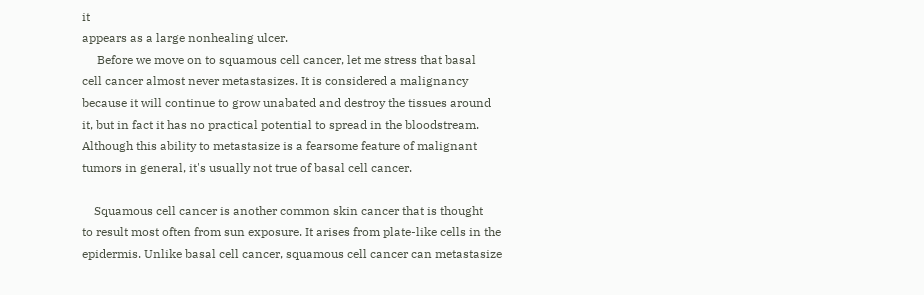it
appears as a large nonhealing ulcer.
     Before we move on to squamous cell cancer, let me stress that basal
cell cancer almost never metastasizes. It is considered a malignancy
because it will continue to grow unabated and destroy the tissues around
it, but in fact it has no practical potential to spread in the bloodstream.
Although this ability to metastasize is a fearsome feature of malignant
tumors in general, it's usually not true of basal cell cancer.

    Squamous cell cancer is another common skin cancer that is thought
to result most often from sun exposure. It arises from plate-like cells in the
epidermis. Unlike basal cell cancer, squamous cell cancer can metastasize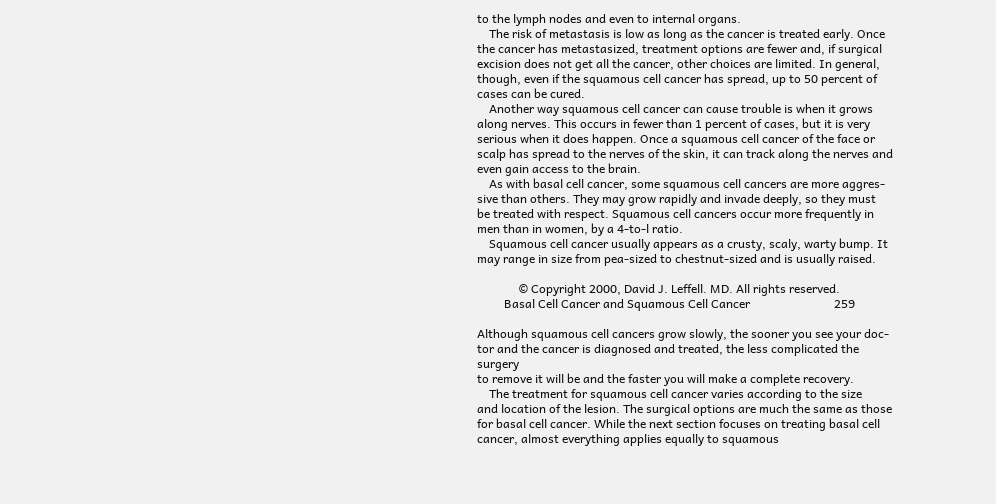to the lymph nodes and even to internal organs.
    The risk of metastasis is low as long as the cancer is treated early. Once
the cancer has metastasized, treatment options are fewer and, if surgical
excision does not get all the cancer, other choices are limited. In general,
though, even if the squamous cell cancer has spread, up to 50 percent of
cases can be cured.
    Another way squamous cell cancer can cause trouble is when it grows
along nerves. This occurs in fewer than 1 percent of cases, but it is very
serious when it does happen. Once a squamous cell cancer of the face or
scalp has spread to the nerves of the skin, it can track along the nerves and
even gain access to the brain.
    As with basal cell cancer, some squamous cell cancers are more aggres-
sive than others. They may grow rapidly and invade deeply, so they must
be treated with respect. Squamous cell cancers occur more frequently in
men than in women, by a 4-to-l ratio.
    Squamous cell cancer usually appears as a crusty, scaly, warty bump. It
may range in size from pea-sized to chestnut-sized and is usually raised.

              © Copyright 2000, David J. Leffell. MD. All rights reserved.
         Basal Cell Cancer and Squamous Cell Cancer                            259

Although squamous cell cancers grow slowly, the sooner you see your doc-
tor and the cancer is diagnosed and treated, the less complicated the surgery
to remove it will be and the faster you will make a complete recovery.
    The treatment for squamous cell cancer varies according to the size
and location of the lesion. The surgical options are much the same as those
for basal cell cancer. While the next section focuses on treating basal cell
cancer, almost everything applies equally to squamous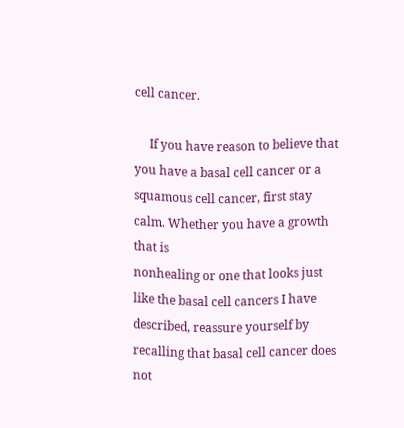cell cancer.

     If you have reason to believe that you have a basal cell cancer or a
squamous cell cancer, first stay calm. Whether you have a growth that is
nonhealing or one that looks just like the basal cell cancers I have
described, reassure yourself by recalling that basal cell cancer does not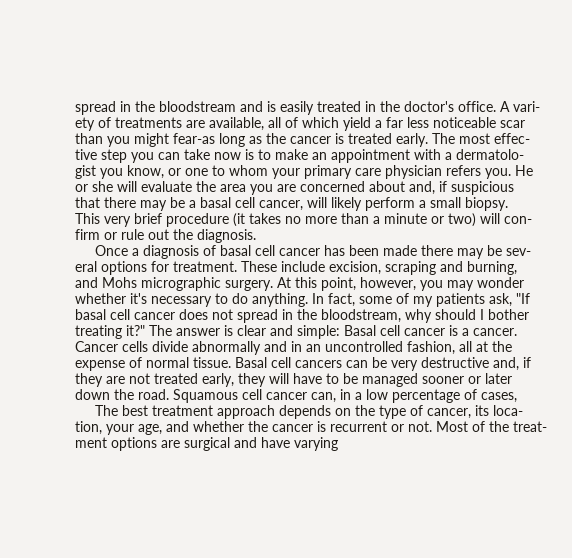spread in the bloodstream and is easily treated in the doctor's office. A vari-
ety of treatments are available, all of which yield a far less noticeable scar
than you might fear-as long as the cancer is treated early. The most effec-
tive step you can take now is to make an appointment with a dermatolo-
gist you know, or one to whom your primary care physician refers you. He
or she will evaluate the area you are concerned about and, if suspicious
that there may be a basal cell cancer, will likely perform a small biopsy.
This very brief procedure (it takes no more than a minute or two) will con-
firm or rule out the diagnosis.
     Once a diagnosis of basal cell cancer has been made there may be sev-
eral options for treatment. These include excision, scraping and burning,
and Mohs micrographic surgery. At this point, however, you may wonder
whether it's necessary to do anything. In fact, some of my patients ask, "If
basal cell cancer does not spread in the bloodstream, why should I bother
treating it?" The answer is clear and simple: Basal cell cancer is a cancer.
Cancer cells divide abnormally and in an uncontrolled fashion, all at the
expense of normal tissue. Basal cell cancers can be very destructive and, if
they are not treated early, they will have to be managed sooner or later
down the road. Squamous cell cancer can, in a low percentage of cases,
     The best treatment approach depends on the type of cancer, its loca-
tion, your age, and whether the cancer is recurrent or not. Most of the treat-
ment options are surgical and have varying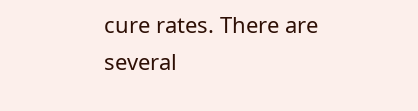cure rates. There are several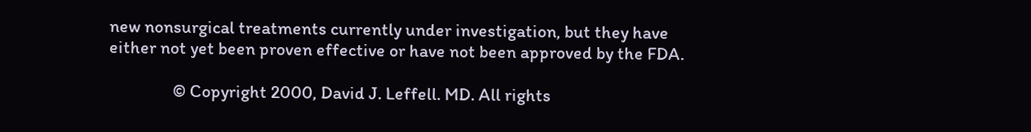new nonsurgical treatments currently under investigation, but they have
either not yet been proven effective or have not been approved by the FDA.

                © Copyright 2000, David J. Leffell. MD. All rights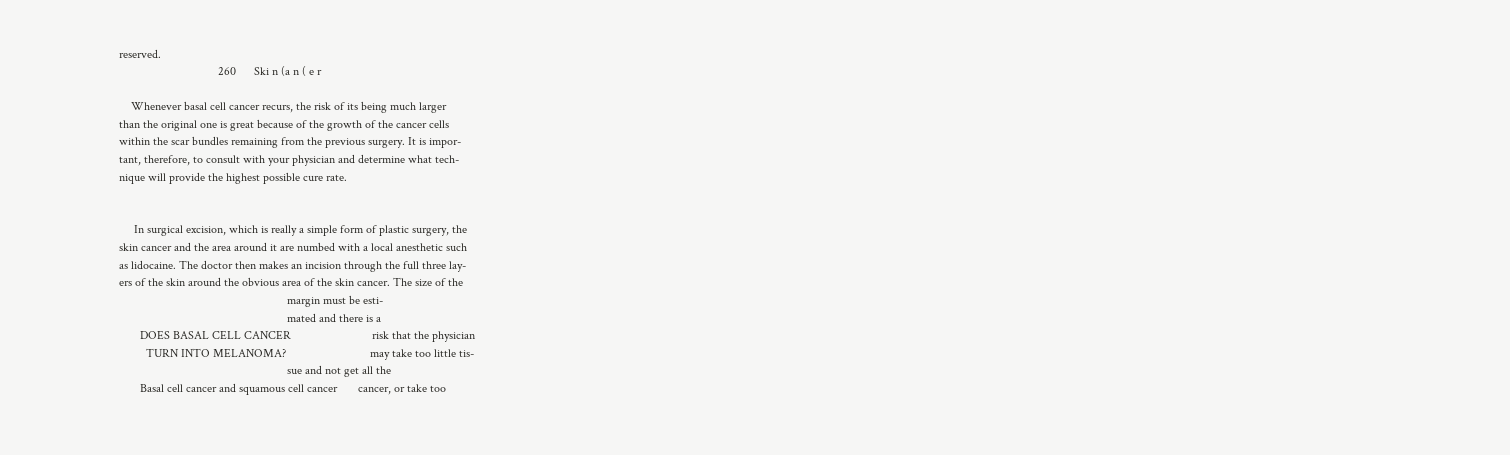reserved.
                                 260      Ski n (a n ( e r

    Whenever basal cell cancer recurs, the risk of its being much larger
than the original one is great because of the growth of the cancer cells
within the scar bundles remaining from the previous surgery. It is impor-
tant, therefore, to consult with your physician and determine what tech-
nique will provide the highest possible cure rate.


     In surgical excision, which is really a simple form of plastic surgery, the
skin cancer and the area around it are numbed with a local anesthetic such
as lidocaine. The doctor then makes an incision through the full three lay-
ers of the skin around the obvious area of the skin cancer. The size of the
                                                        margin must be esti-
                                                        mated and there is a
       DOES BASAL CELL CANCER                           risk that the physician
         TURN INTO MELANOMA?                            may take too little tis-
                                                        sue and not get all the
       Basal cell cancer and squamous cell cancer       cancer, or take too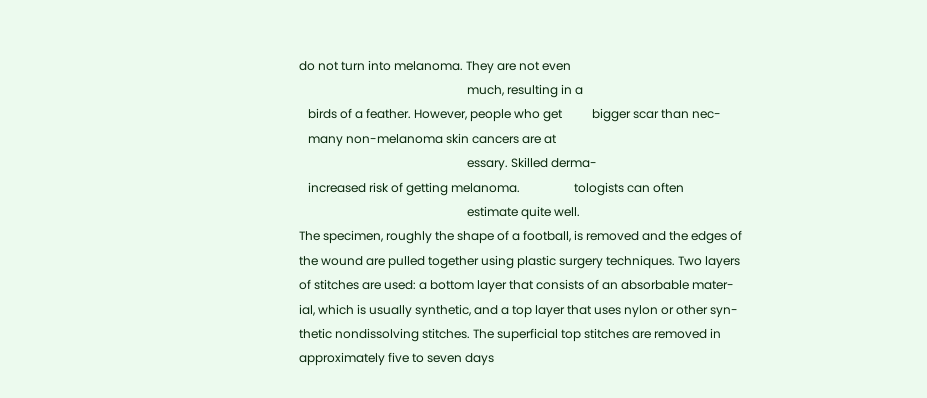do not turn into melanoma. They are not even
                                                        much, resulting in a
   birds of a feather. However, people who get          bigger scar than nec-
   many non-melanoma skin cancers are at
                                                        essary. Skilled derma-
   increased risk of getting melanoma.                  tologists can often
                                                        estimate quite well.
The specimen, roughly the shape of a football, is removed and the edges of
the wound are pulled together using plastic surgery techniques. Two layers
of stitches are used: a bottom layer that consists of an absorbable mater-
ial, which is usually synthetic, and a top layer that uses nylon or other syn-
thetic nondissolving stitches. The superficial top stitches are removed in
approximately five to seven days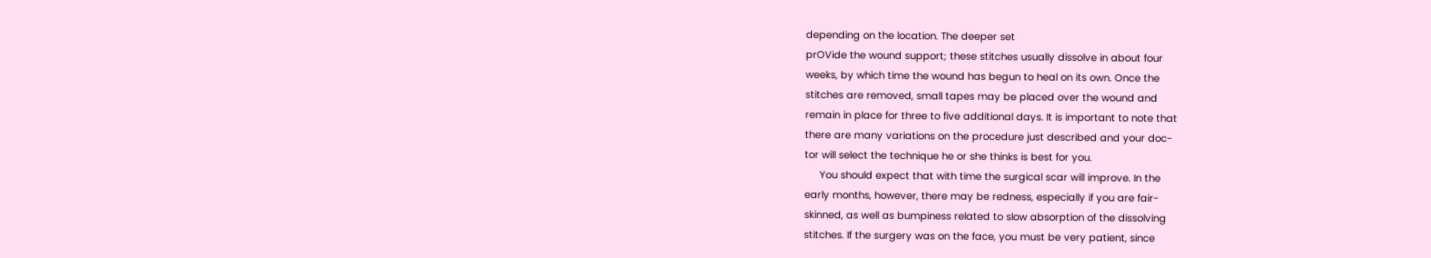depending on the location. The deeper set
prOVide the wound support; these stitches usually dissolve in about four
weeks, by which time the wound has begun to heal on its own. Once the
stitches are removed, small tapes may be placed over the wound and
remain in place for three to five additional days. It is important to note that
there are many variations on the procedure just described and your doc-
tor will select the technique he or she thinks is best for you.
     You should expect that with time the surgical scar will improve. In the
early months, however, there may be redness, especially if you are fair-
skinned, as well as bumpiness related to slow absorption of the dissolving
stitches. If the surgery was on the face, you must be very patient, since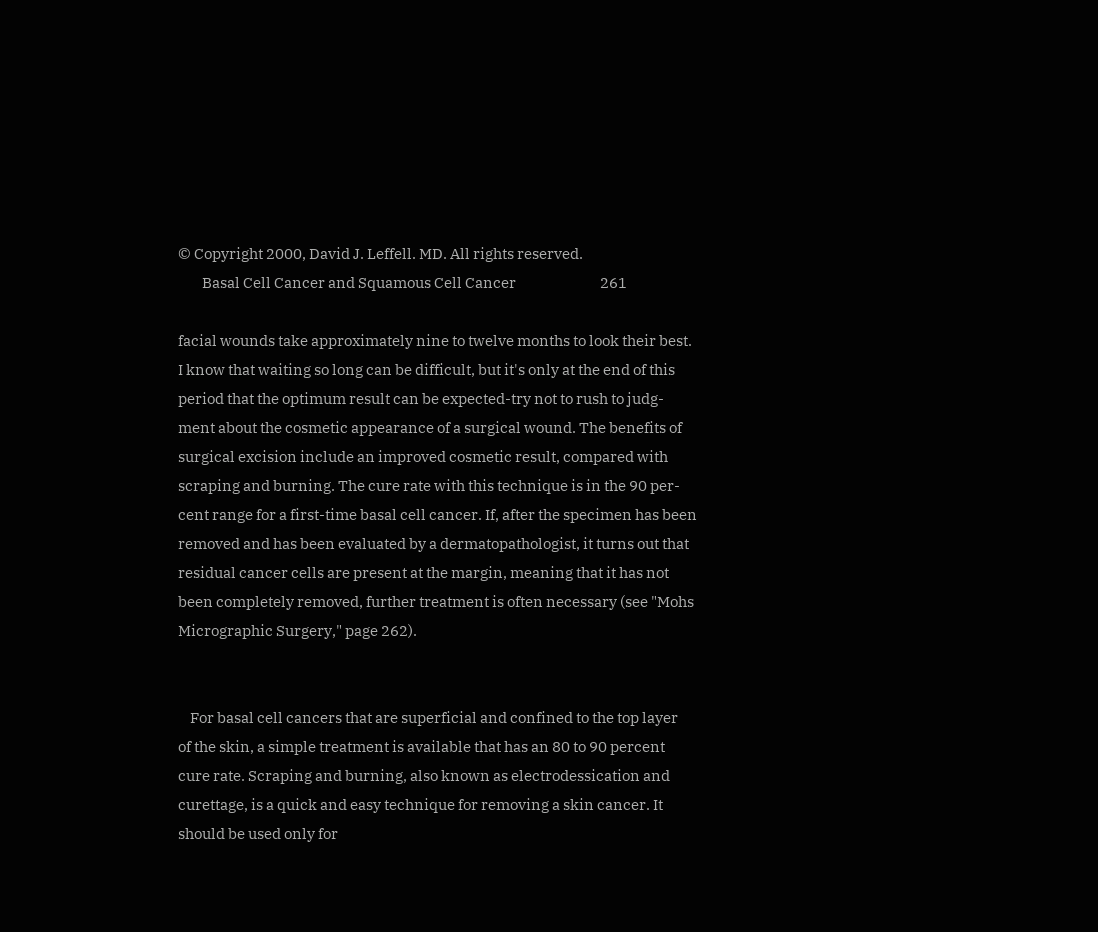© Copyright 2000, David J. Leffell. MD. All rights reserved.
        Basal Cell Cancer and Squamous Cell Cancer                            261

facial wounds take approximately nine to twelve months to look their best.
I know that waiting so long can be difficult, but it's only at the end of this
period that the optimum result can be expected-try not to rush to judg-
ment about the cosmetic appearance of a surgical wound. The benefits of
surgical excision include an improved cosmetic result, compared with
scraping and burning. The cure rate with this technique is in the 90 per-
cent range for a first-time basal cell cancer. If, after the specimen has been
removed and has been evaluated by a dermatopathologist, it turns out that
residual cancer cells are present at the margin, meaning that it has not
been completely removed, further treatment is often necessary (see "Mohs
Micrographic Surgery," page 262).


    For basal cell cancers that are superficial and confined to the top layer
of the skin, a simple treatment is available that has an 80 to 90 percent
cure rate. Scraping and burning, also known as electrodessication and
curettage, is a quick and easy technique for removing a skin cancer. It
should be used only for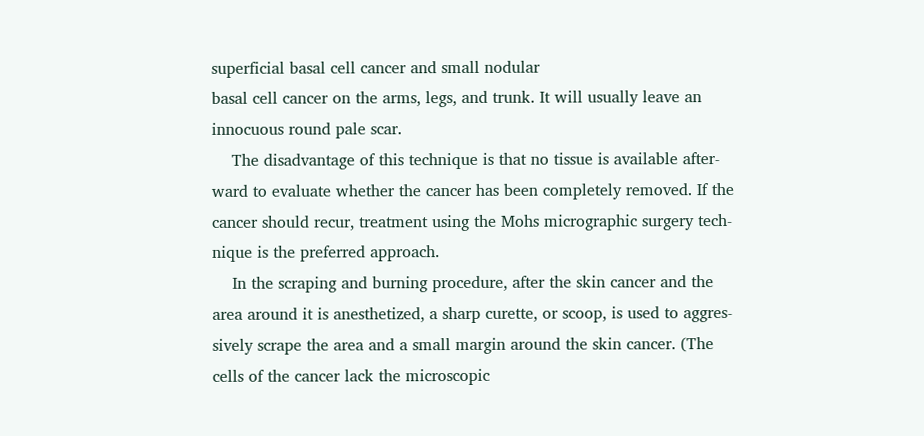superficial basal cell cancer and small nodular
basal cell cancer on the arms, legs, and trunk. It will usually leave an
innocuous round pale scar.
    The disadvantage of this technique is that no tissue is available after-
ward to evaluate whether the cancer has been completely removed. If the
cancer should recur, treatment using the Mohs micrographic surgery tech-
nique is the preferred approach.
    In the scraping and burning procedure, after the skin cancer and the
area around it is anesthetized, a sharp curette, or scoop, is used to aggres-
sively scrape the area and a small margin around the skin cancer. (The
cells of the cancer lack the microscopic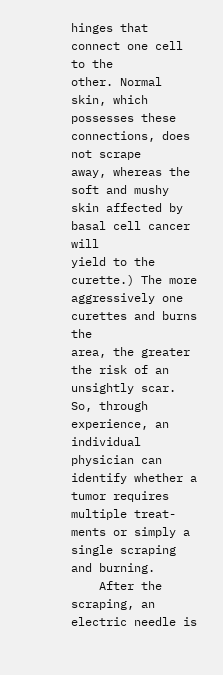hinges that connect one cell to the
other. Normal skin, which possesses these connections, does not scrape
away, whereas the soft and mushy skin affected by basal cell cancer will
yield to the curette.) The more aggressively one curettes and burns the
area, the greater the risk of an unsightly scar. So, through experience, an
individual physician can identify whether a tumor requires multiple treat-
ments or simply a single scraping and burning.
    After the scraping, an electric needle is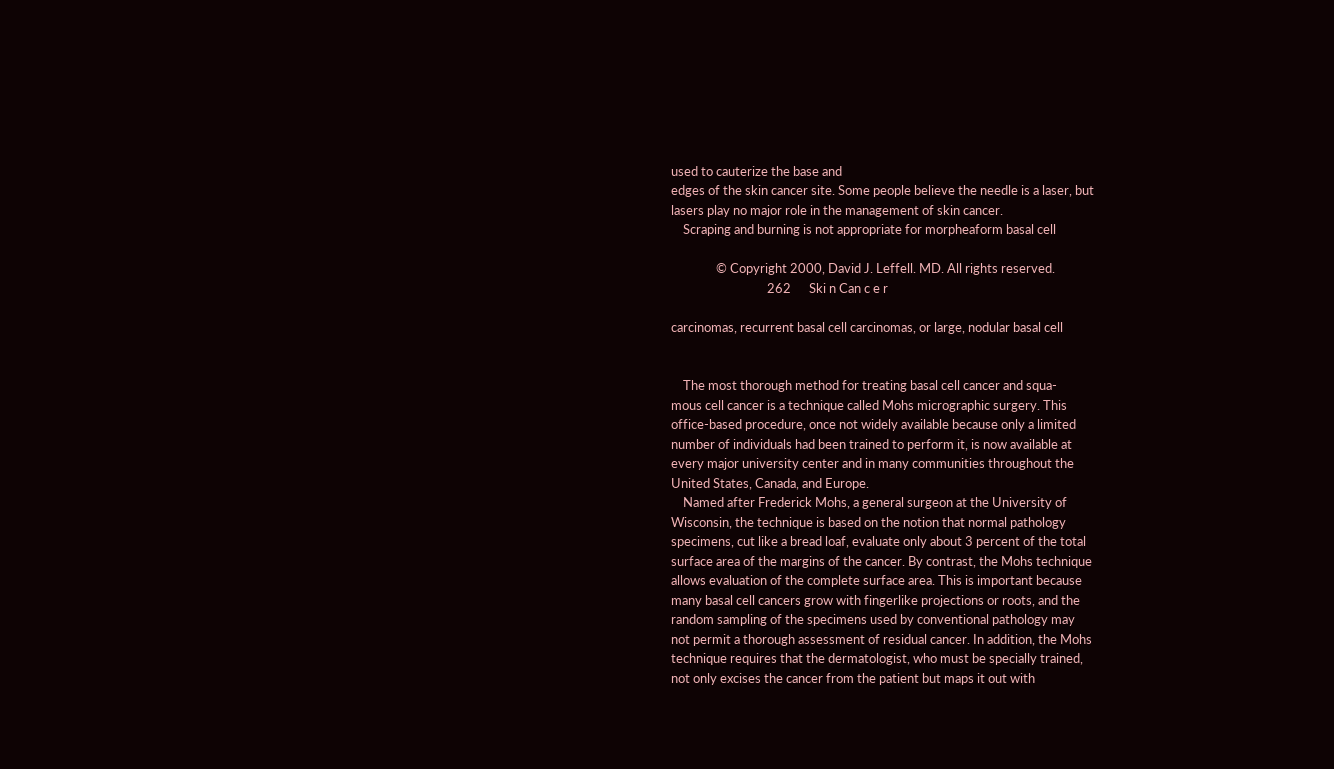used to cauterize the base and
edges of the skin cancer site. Some people believe the needle is a laser, but
lasers play no major role in the management of skin cancer.
    Scraping and burning is not appropriate for morpheaform basal cell

               © Copyright 2000, David J. Leffell. MD. All rights reserved.
                                262      Ski n Can c e r

carcinomas, recurrent basal cell carcinomas, or large, nodular basal cell


    The most thorough method for treating basal cell cancer and squa-
mous cell cancer is a technique called Mohs micrographic surgery. This
office-based procedure, once not widely available because only a limited
number of individuals had been trained to perform it, is now available at
every major university center and in many communities throughout the
United States, Canada, and Europe.
    Named after Frederick Mohs, a general surgeon at the University of
Wisconsin, the technique is based on the notion that normal pathology
specimens, cut like a bread loaf, evaluate only about 3 percent of the total
surface area of the margins of the cancer. By contrast, the Mohs technique
allows evaluation of the complete surface area. This is important because
many basal cell cancers grow with fingerlike projections or roots, and the
random sampling of the specimens used by conventional pathology may
not permit a thorough assessment of residual cancer. In addition, the Mohs
technique requires that the dermatologist, who must be specially trained,
not only excises the cancer from the patient but maps it out with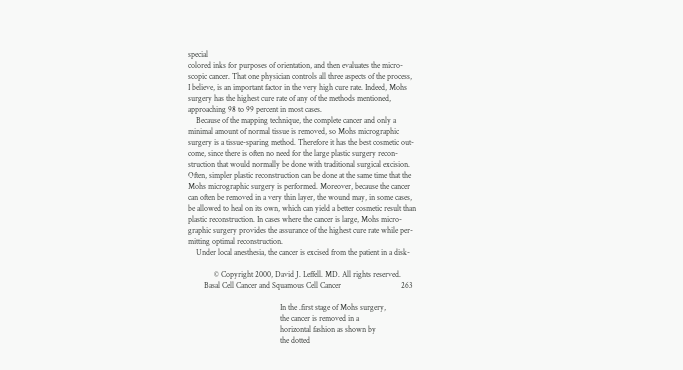special
colored inks for purposes of orientation, and then evaluates the micro-
scopic cancer. That one physician controls all three aspects of the process,
I believe, is an important factor in the very high cure rate. Indeed, Mohs
surgery has the highest cure rate of any of the methods mentioned,
approaching 98 to 99 percent in most cases.
    Because of the mapping technique, the complete cancer and only a
minimal amount of normal tissue is removed, so Mohs micrographic
surgery is a tissue-sparing method. Therefore it has the best cosmetic out-
come, since there is often no need for the large plastic surgery recon-
struction that would normally be done with traditional surgical excision.
Often, simpler plastic reconstruction can be done at the same time that the
Mohs micrographic surgery is performed. Moreover, because the cancer
can often be removed in a very thin layer, the wound may, in some cases,
be allowed to heal on its own, which can yield a better cosmetic result than
plastic reconstruction. In cases where the cancer is large, Mohs micro-
graphic surgery provides the assurance of the highest cure rate while per-
mitting optimal reconstruction.
    Under local anesthesia, the cancer is excised from the patient in a disk-

             © Copyright 2000, David J. Leffell. MD. All rights reserved.
        Basal Cell Cancer and Squamous Cell Cancer                              263

                                              In the .first stage of Mohs surgery,
                                              the cancer is removed in a
                                              horizontal fashion as shown by
                                              the dotted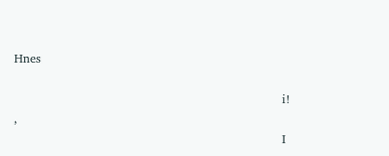Hnes

                                                                   i! ,
                                                                   I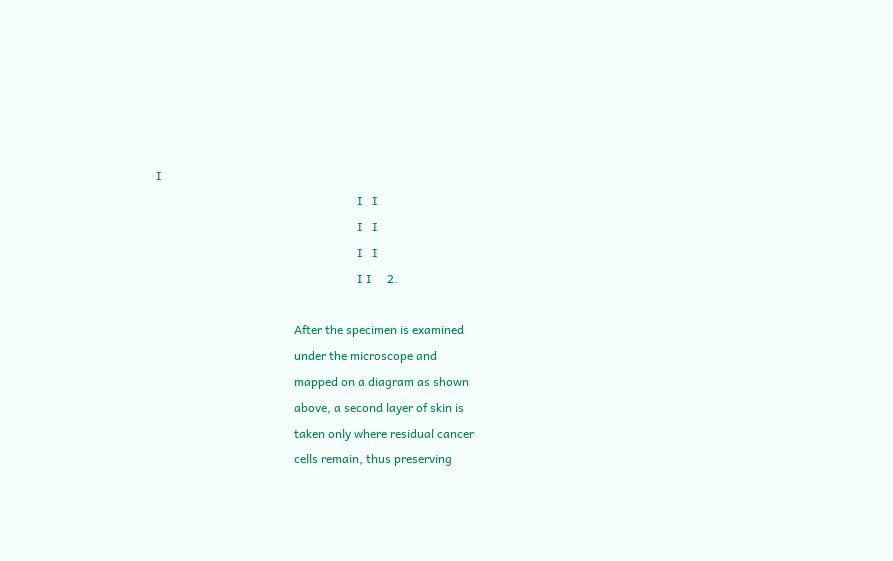I
                                                                   I   I
                                                                   I   I
                                                                   I   I
                                                                   I I     2.

                                              After the specimen is examined
                                              under the microscope and
                                              mapped on a diagram as shown
                                              above, a second layer of skin is
                                              taken only where residual cancer
                                              cells remain, thus preserving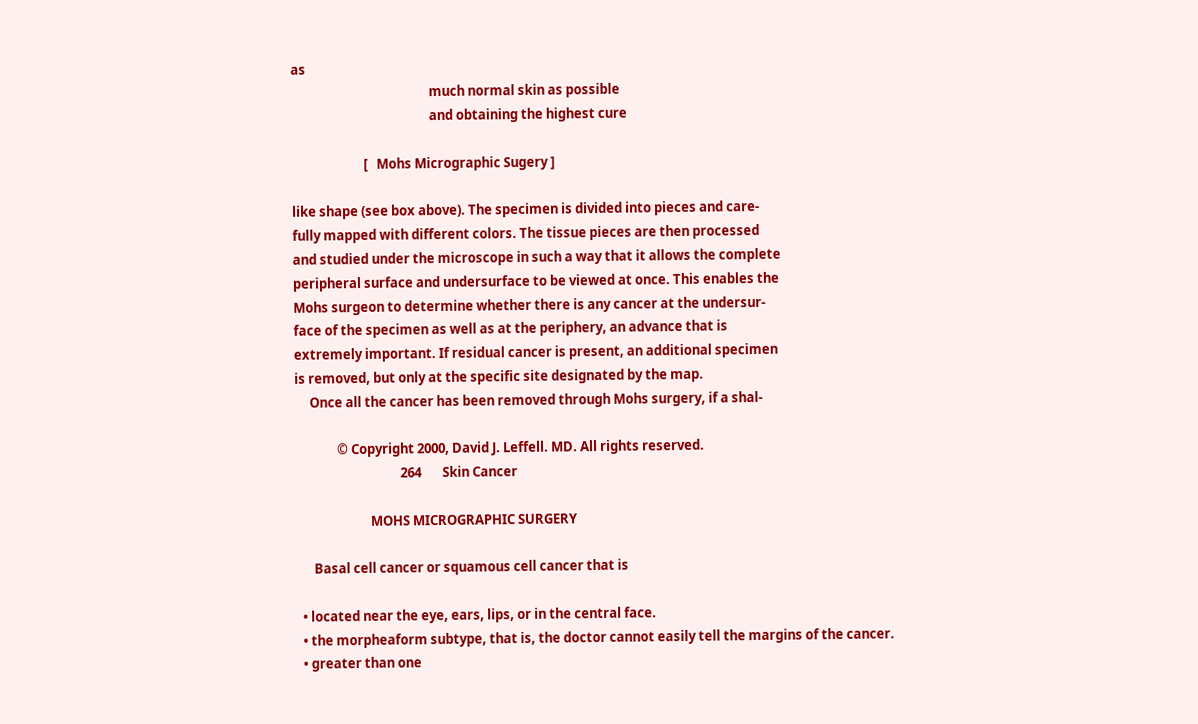as
                                              much normal skin as possible
                                              and obtaining the highest cure

                        [   Mohs Micrographic Sugery ]

like shape (see box above). The specimen is divided into pieces and care-
fully mapped with different colors. The tissue pieces are then processed
and studied under the microscope in such a way that it allows the complete
peripheral surface and undersurface to be viewed at once. This enables the
Mohs surgeon to determine whether there is any cancer at the undersur-
face of the specimen as well as at the periphery, an advance that is
extremely important. If residual cancer is present, an additional specimen
is removed, but only at the specific site designated by the map.
     Once all the cancer has been removed through Mohs surgery, if a shal-

              © Copyright 2000, David J. Leffell. MD. All rights reserved.
                                   264       Skin Cancer

                         MOHS MICROGRAPHIC SURGERY

      Basal cell cancer or squamous cell cancer that is

  • located near the eye, ears, lips, or in the central face.
  • the morpheaform subtype, that is, the doctor cannot easily tell the margins of the cancer.
  • greater than one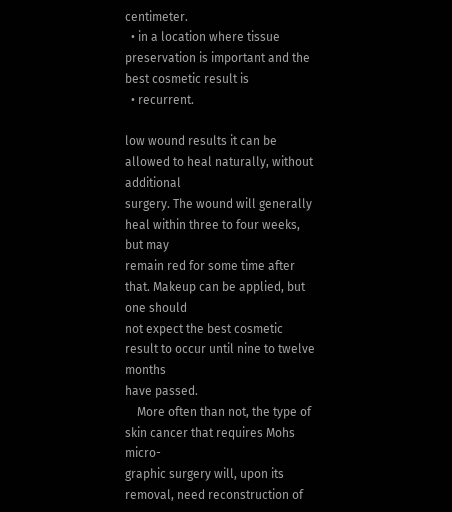centimeter.
  • in a location where tissue preservation is important and the best cosmetic result is
  • recurrent.

low wound results it can be allowed to heal naturally, without additional
surgery. The wound will generally heal within three to four weeks, but may
remain red for some time after that. Makeup can be applied, but one should
not expect the best cosmetic result to occur until nine to twelve months
have passed.
    More often than not, the type of skin cancer that requires Mohs micro-
graphic surgery will, upon its removal, need reconstruction of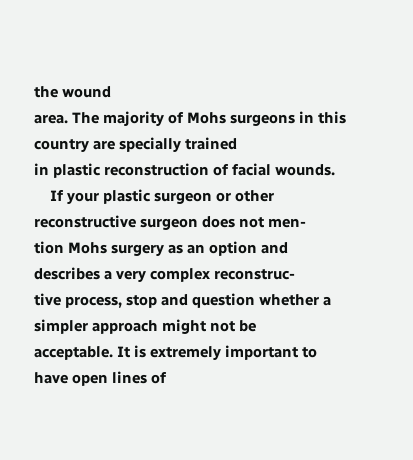the wound
area. The majority of Mohs surgeons in this country are specially trained
in plastic reconstruction of facial wounds.
    If your plastic surgeon or other reconstructive surgeon does not men-
tion Mohs surgery as an option and describes a very complex reconstruc-
tive process, stop and question whether a simpler approach might not be
acceptable. It is extremely important to have open lines of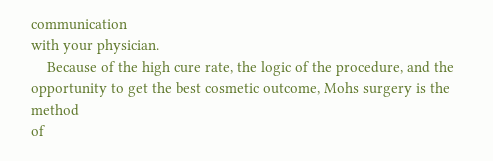communication
with your physician.
    Because of the high cure rate, the logic of the procedure, and the
opportunity to get the best cosmetic outcome, Mohs surgery is the method
of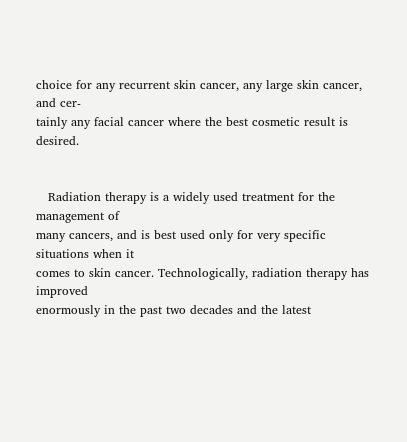choice for any recurrent skin cancer, any large skin cancer, and cer-
tainly any facial cancer where the best cosmetic result is desired.


   Radiation therapy is a widely used treatment for the management of
many cancers, and is best used only for very specific situations when it
comes to skin cancer. Technologically, radiation therapy has improved
enormously in the past two decades and the latest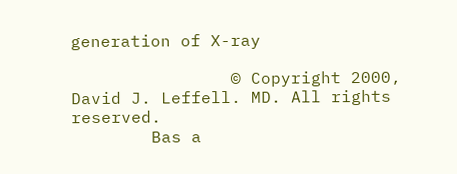generation of X-ray

                © Copyright 2000, David J. Leffell. MD. All rights reserved.
        Bas a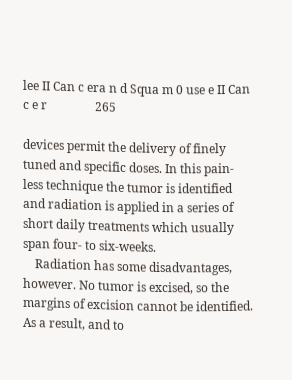lee II Can c era n d Squa m 0 use e II Can c e r                265

devices permit the delivery of finely tuned and specific doses. In this pain-
less technique the tumor is identified and radiation is applied in a series of
short daily treatments which usually span four- to six-weeks.
    Radiation has some disadvantages, however. No tumor is excised, so the
margins of excision cannot be identified. As a result, and to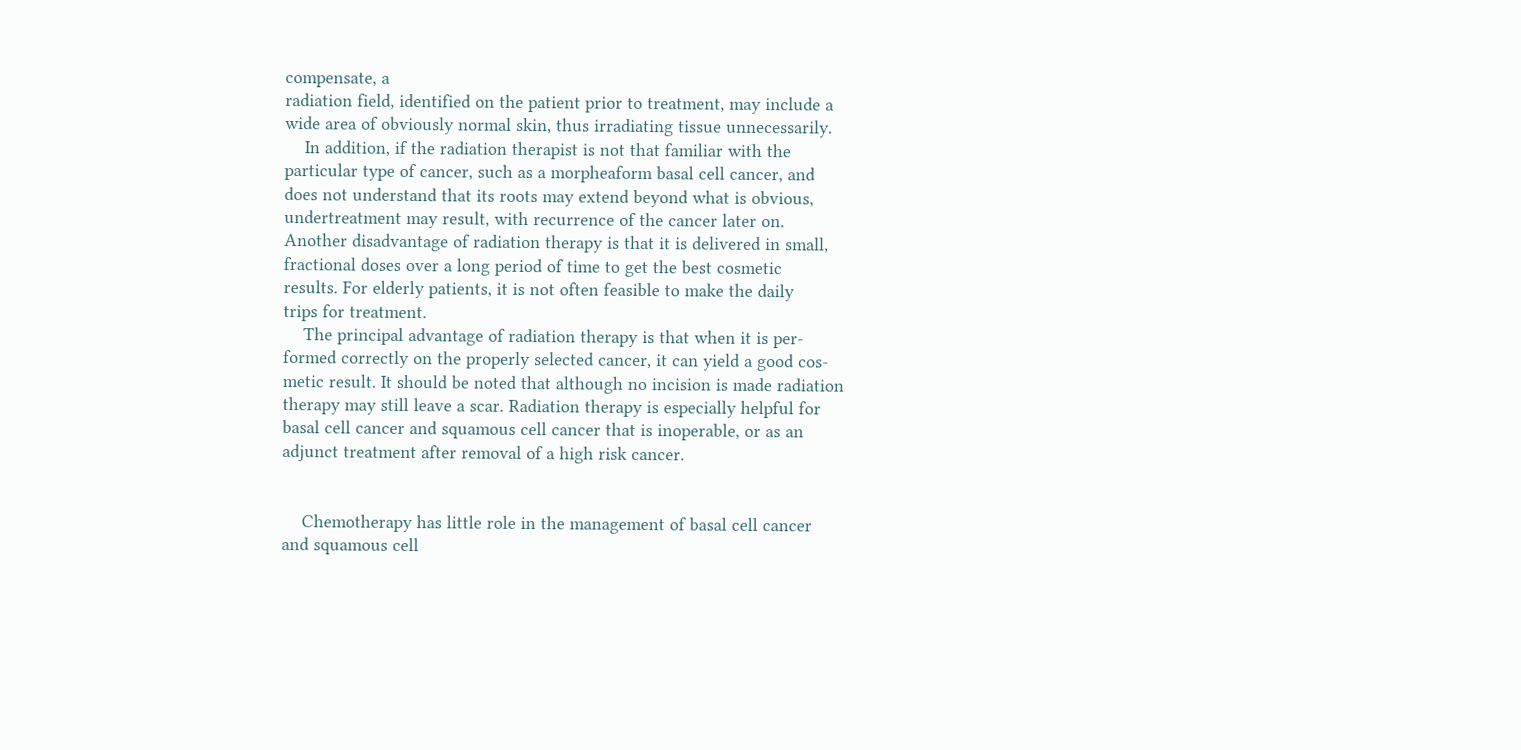compensate, a
radiation field, identified on the patient prior to treatment, may include a
wide area of obviously normal skin, thus irradiating tissue unnecessarily.
    In addition, if the radiation therapist is not that familiar with the
particular type of cancer, such as a morpheaform basal cell cancer, and
does not understand that its roots may extend beyond what is obvious,
undertreatment may result, with recurrence of the cancer later on.
Another disadvantage of radiation therapy is that it is delivered in small,
fractional doses over a long period of time to get the best cosmetic
results. For elderly patients, it is not often feasible to make the daily
trips for treatment.
    The principal advantage of radiation therapy is that when it is per-
formed correctly on the properly selected cancer, it can yield a good cos-
metic result. It should be noted that although no incision is made radiation
therapy may still leave a scar. Radiation therapy is especially helpful for
basal cell cancer and squamous cell cancer that is inoperable, or as an
adjunct treatment after removal of a high risk cancer.


    Chemotherapy has little role in the management of basal cell cancer
and squamous cell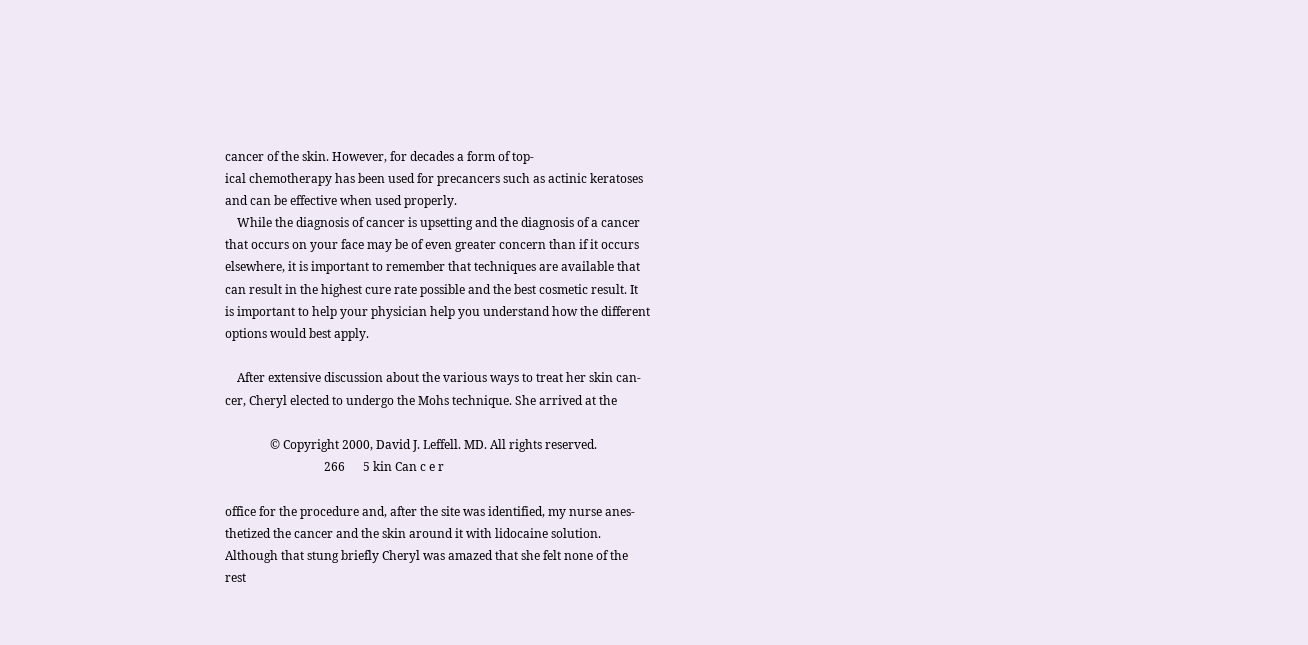cancer of the skin. However, for decades a form of top-
ical chemotherapy has been used for precancers such as actinic keratoses
and can be effective when used properly.
    While the diagnosis of cancer is upsetting and the diagnosis of a cancer
that occurs on your face may be of even greater concern than if it occurs
elsewhere, it is important to remember that techniques are available that
can result in the highest cure rate possible and the best cosmetic result. It
is important to help your physician help you understand how the different
options would best apply.

    After extensive discussion about the various ways to treat her skin can-
cer, Cheryl elected to undergo the Mohs technique. She arrived at the

               © Copyright 2000, David J. Leffell. MD. All rights reserved.
                                 266      5 kin Can c e r

office for the procedure and, after the site was identified, my nurse anes-
thetized the cancer and the skin around it with lidocaine solution.
Although that stung briefly Cheryl was amazed that she felt none of the
rest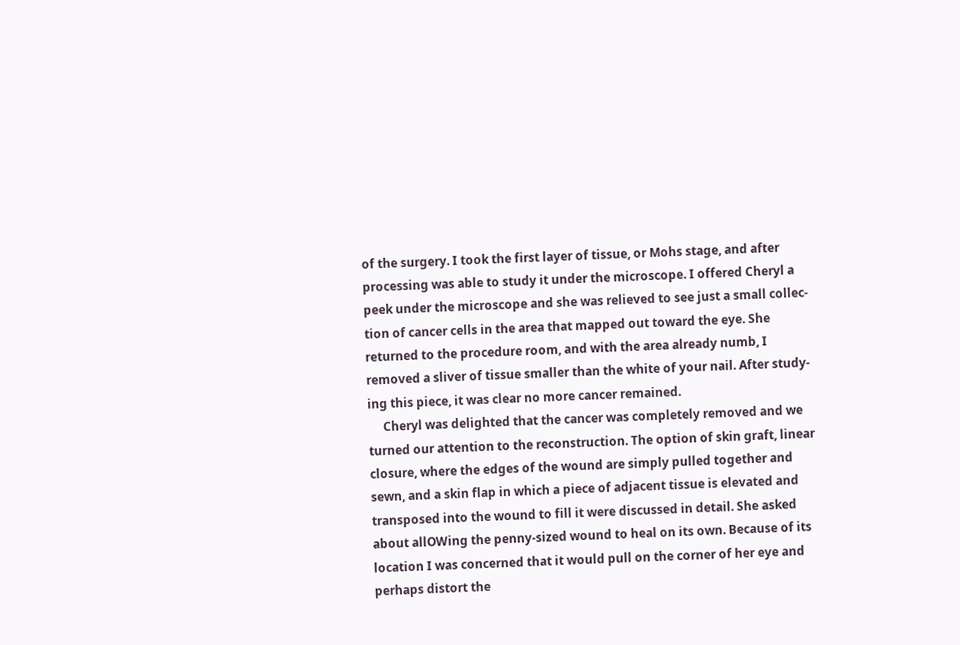of the surgery. I took the first layer of tissue, or Mohs stage, and after
processing was able to study it under the microscope. I offered Cheryl a
peek under the microscope and she was relieved to see just a small collec-
tion of cancer cells in the area that mapped out toward the eye. She
returned to the procedure room, and with the area already numb, I
removed a sliver of tissue smaller than the white of your nail. After study-
ing this piece, it was clear no more cancer remained.
     Cheryl was delighted that the cancer was completely removed and we
turned our attention to the reconstruction. The option of skin graft, linear
closure, where the edges of the wound are simply pulled together and
sewn, and a skin flap in which a piece of adjacent tissue is elevated and
transposed into the wound to fill it were discussed in detail. She asked
about allOWing the penny-sized wound to heal on its own. Because of its
location I was concerned that it would pull on the corner of her eye and
perhaps distort the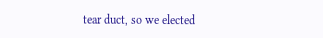tear duct, so we elected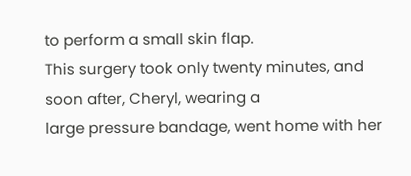to perform a small skin flap.
This surgery took only twenty minutes, and soon after, Cheryl, wearing a
large pressure bandage, went home with her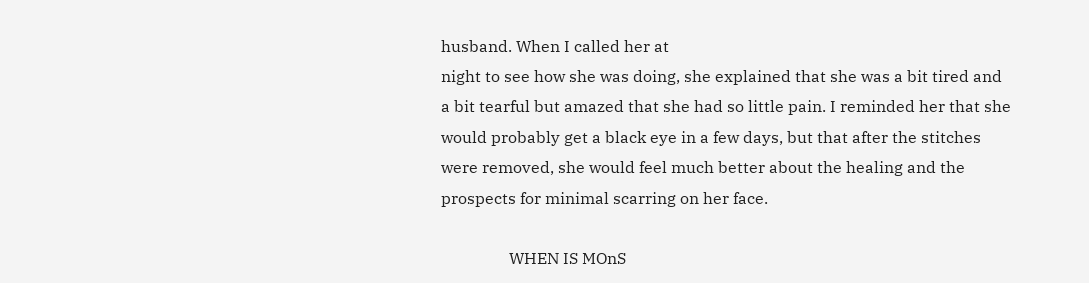husband. When I called her at
night to see how she was doing, she explained that she was a bit tired and
a bit tearful but amazed that she had so little pain. I reminded her that she
would probably get a black eye in a few days, but that after the stitches
were removed, she would feel much better about the healing and the
prospects for minimal scarring on her face.

                 WHEN IS MOnS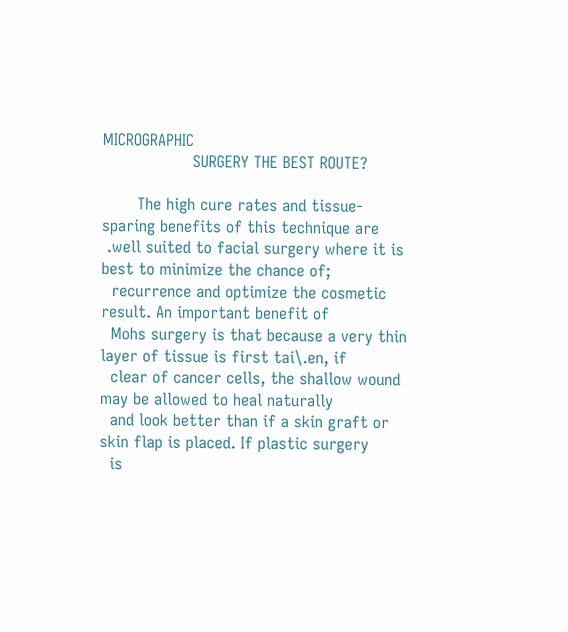MICROGRAPHIC
                  SURGERY THE BEST ROUTE?

       The high cure rates and tissue-sparing benefits of this technique are
 .well suited to facial surgery where it is best to minimize the chance of;
  recurrence and optimize the cosmetic result. An important benefit of
  Mohs surgery is that because a very thin layer of tissue is first tai\.en, if
  clear of cancer cells, the shallow wound may be allowed to heal naturally
  and look better than if a skin graft or skin flap is placed. If plastic surgery
  is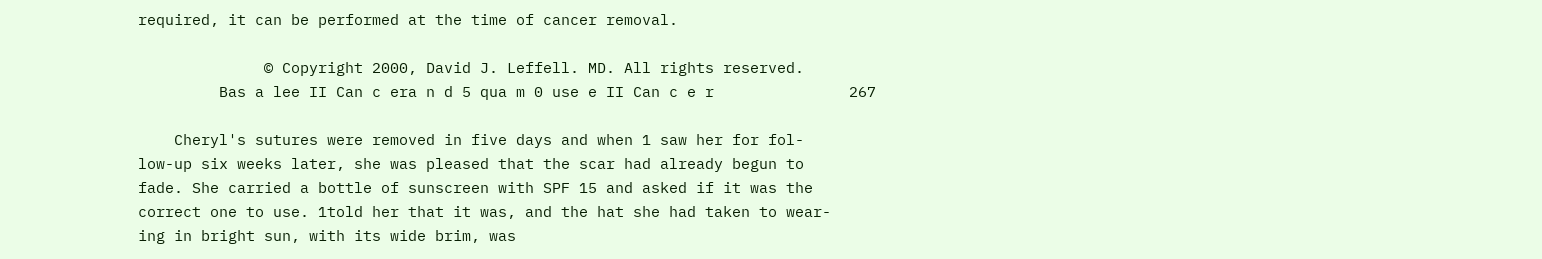required, it can be performed at the time of cancer removal.

              © Copyright 2000, David J. Leffell. MD. All rights reserved.
         Bas a lee II Can c era n d 5 qua m 0 use e II Can c e r               267

    Cheryl's sutures were removed in five days and when 1 saw her for fol-
low-up six weeks later, she was pleased that the scar had already begun to
fade. She carried a bottle of sunscreen with SPF 15 and asked if it was the
correct one to use. 1told her that it was, and the hat she had taken to wear-
ing in bright sun, with its wide brim, was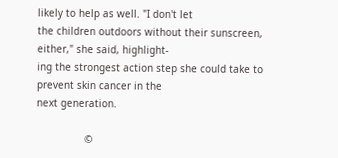likely to help as well. "I don't let
the children outdoors without their sunscreen, either," she said, highlight-
ing the strongest action step she could take to prevent skin cancer in the
next generation.

                ©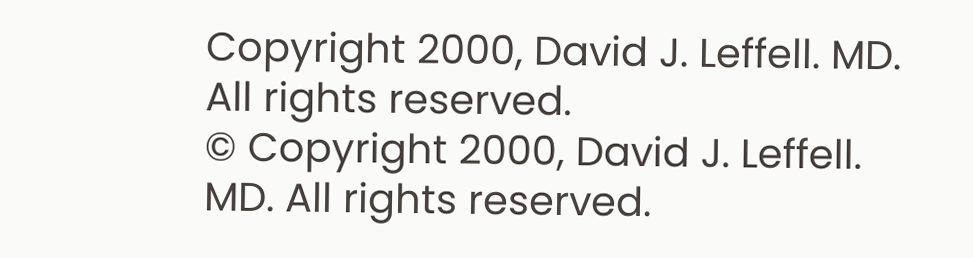Copyright 2000, David J. Leffell. MD. All rights reserved.
© Copyright 2000, David J. Leffell. MD. All rights reserved.